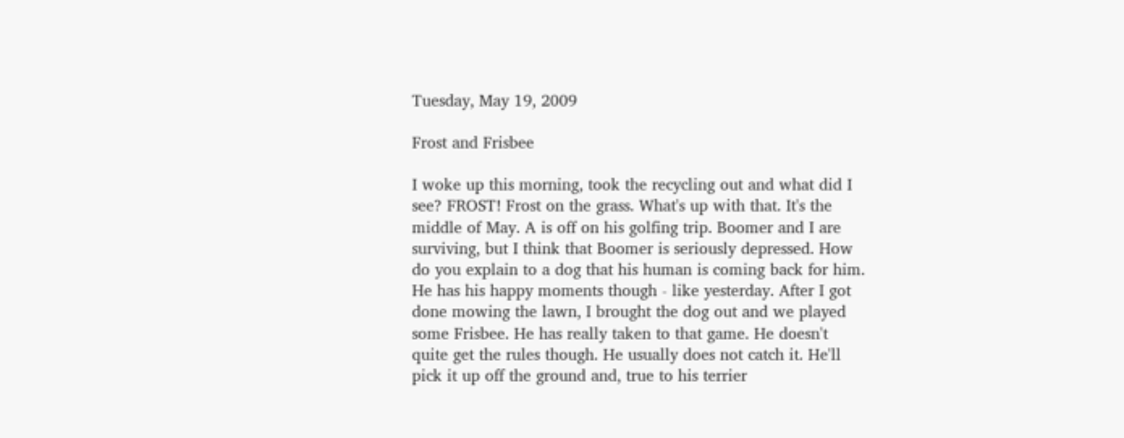Tuesday, May 19, 2009

Frost and Frisbee

I woke up this morning, took the recycling out and what did I see? FROST! Frost on the grass. What's up with that. It's the middle of May. A is off on his golfing trip. Boomer and I are surviving, but I think that Boomer is seriously depressed. How do you explain to a dog that his human is coming back for him. He has his happy moments though - like yesterday. After I got done mowing the lawn, I brought the dog out and we played some Frisbee. He has really taken to that game. He doesn't quite get the rules though. He usually does not catch it. He'll pick it up off the ground and, true to his terrier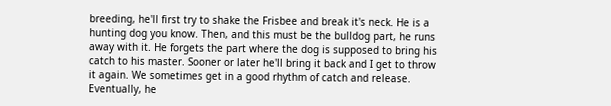breeding, he'll first try to shake the Frisbee and break it's neck. He is a hunting dog you know. Then, and this must be the bulldog part, he runs away with it. He forgets the part where the dog is supposed to bring his catch to his master. Sooner or later he'll bring it back and I get to throw it again. We sometimes get in a good rhythm of catch and release. Eventually, he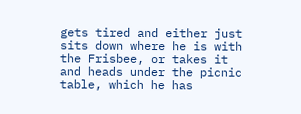gets tired and either just sits down where he is with the Frisbee, or takes it and heads under the picnic table, which he has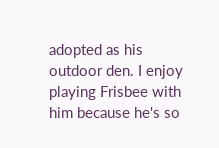adopted as his outdoor den. I enjoy playing Frisbee with him because he's so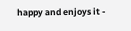happy and enjoys it -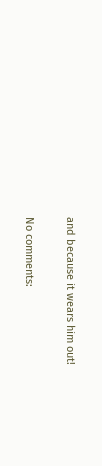and because it wears him out!

No comments: